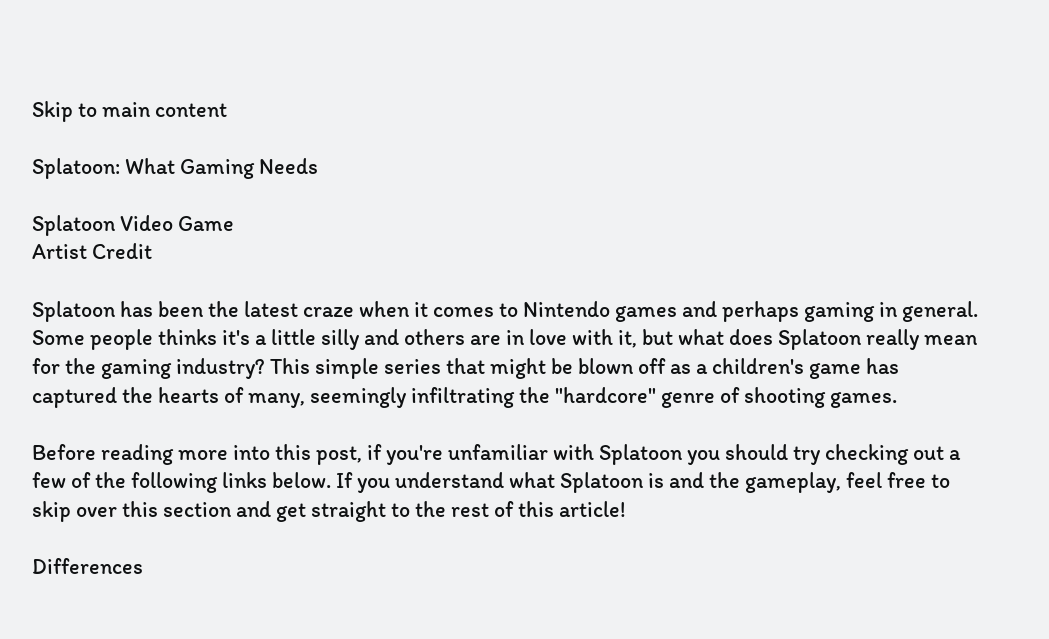Skip to main content

Splatoon: What Gaming Needs

Splatoon Video Game
Artist Credit

Splatoon has been the latest craze when it comes to Nintendo games and perhaps gaming in general. Some people thinks it's a little silly and others are in love with it, but what does Splatoon really mean for the gaming industry? This simple series that might be blown off as a children's game has captured the hearts of many, seemingly infiltrating the "hardcore" genre of shooting games.

Before reading more into this post, if you're unfamiliar with Splatoon you should try checking out a few of the following links below. If you understand what Splatoon is and the gameplay, feel free to skip over this section and get straight to the rest of this article!

Differences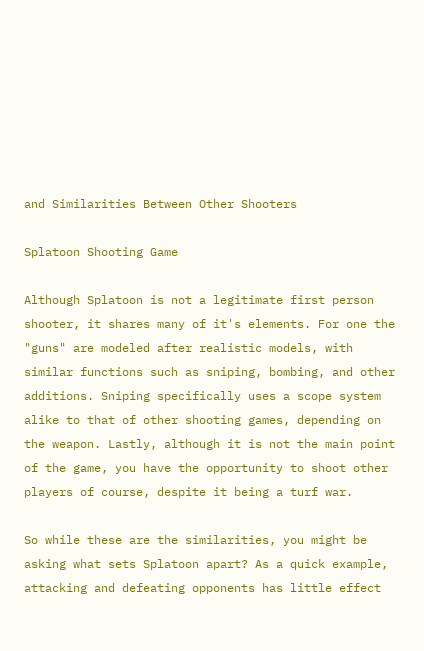and Similarities Between Other Shooters

Splatoon Shooting Game

Although Splatoon is not a legitimate first person shooter, it shares many of it's elements. For one the "guns" are modeled after realistic models, with similar functions such as sniping, bombing, and other additions. Sniping specifically uses a scope system alike to that of other shooting games, depending on the weapon. Lastly, although it is not the main point of the game, you have the opportunity to shoot other players of course, despite it being a turf war.

So while these are the similarities, you might be asking what sets Splatoon apart? As a quick example, attacking and defeating opponents has little effect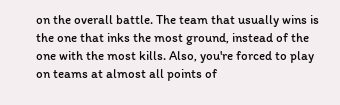on the overall battle. The team that usually wins is the one that inks the most ground, instead of the one with the most kills. Also, you're forced to play on teams at almost all points of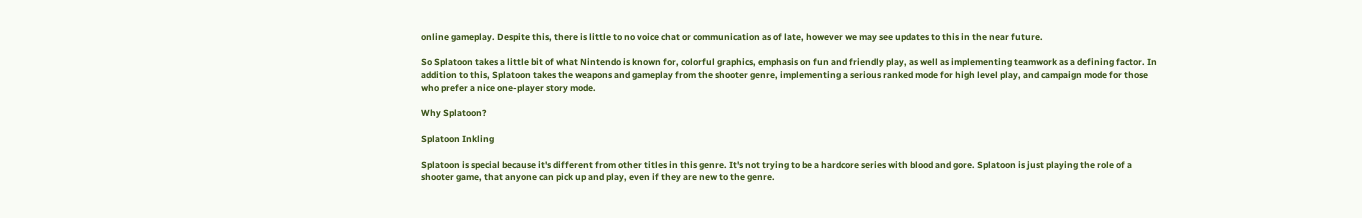online gameplay. Despite this, there is little to no voice chat or communication as of late, however we may see updates to this in the near future.

So Splatoon takes a little bit of what Nintendo is known for, colorful graphics, emphasis on fun and friendly play, as well as implementing teamwork as a defining factor. In addition to this, Splatoon takes the weapons and gameplay from the shooter genre, implementing a serious ranked mode for high level play, and campaign mode for those who prefer a nice one-player story mode.

Why Splatoon?

Splatoon Inkling

Splatoon is special because it's different from other titles in this genre. It's not trying to be a hardcore series with blood and gore. Splatoon is just playing the role of a shooter game, that anyone can pick up and play, even if they are new to the genre.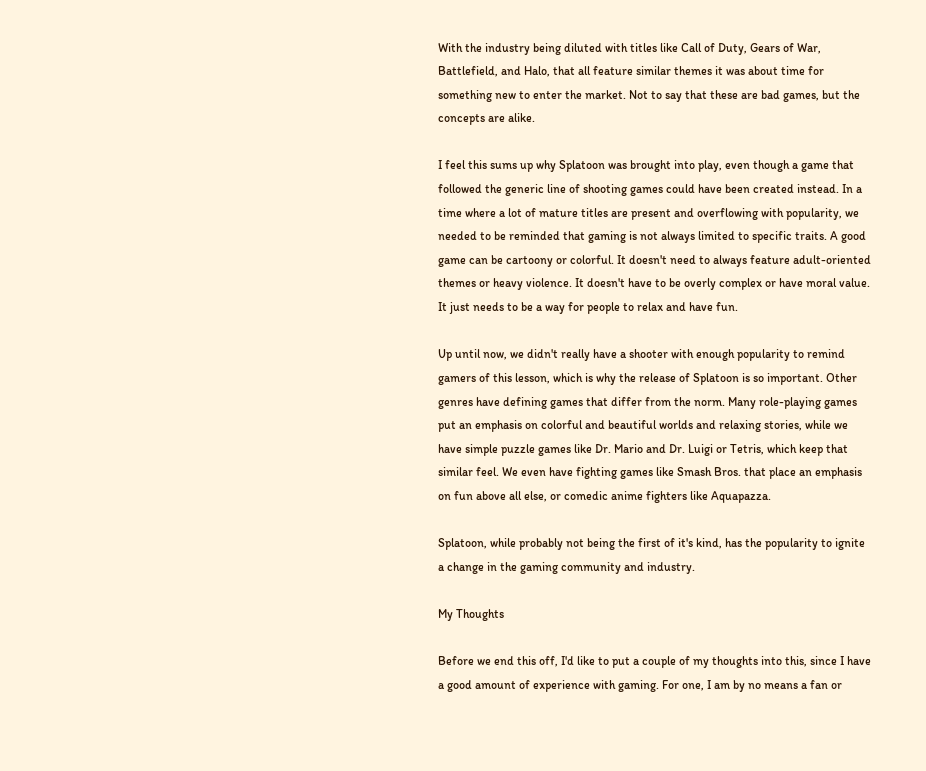With the industry being diluted with titles like Call of Duty, Gears of War, Battlefield, and Halo, that all feature similar themes it was about time for something new to enter the market. Not to say that these are bad games, but the concepts are alike.

I feel this sums up why Splatoon was brought into play, even though a game that followed the generic line of shooting games could have been created instead. In a time where a lot of mature titles are present and overflowing with popularity, we needed to be reminded that gaming is not always limited to specific traits. A good game can be cartoony or colorful. It doesn't need to always feature adult-oriented themes or heavy violence. It doesn't have to be overly complex or have moral value. It just needs to be a way for people to relax and have fun.

Up until now, we didn't really have a shooter with enough popularity to remind gamers of this lesson, which is why the release of Splatoon is so important. Other genres have defining games that differ from the norm. Many role-playing games put an emphasis on colorful and beautiful worlds and relaxing stories, while we have simple puzzle games like Dr. Mario and Dr. Luigi or Tetris, which keep that similar feel. We even have fighting games like Smash Bros. that place an emphasis on fun above all else, or comedic anime fighters like Aquapazza.

Splatoon, while probably not being the first of it's kind, has the popularity to ignite a change in the gaming community and industry.

My Thoughts

Before we end this off, I'd like to put a couple of my thoughts into this, since I have a good amount of experience with gaming. For one, I am by no means a fan or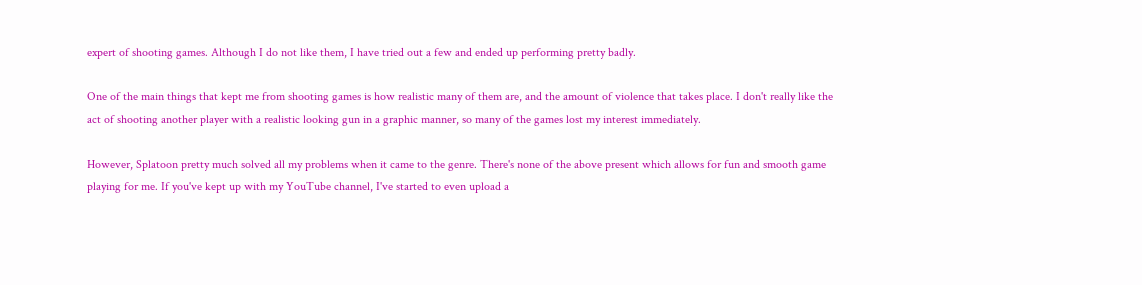expert of shooting games. Although I do not like them, I have tried out a few and ended up performing pretty badly.

One of the main things that kept me from shooting games is how realistic many of them are, and the amount of violence that takes place. I don't really like the act of shooting another player with a realistic looking gun in a graphic manner, so many of the games lost my interest immediately.

However, Splatoon pretty much solved all my problems when it came to the genre. There's none of the above present which allows for fun and smooth game playing for me. If you've kept up with my YouTube channel, I've started to even upload a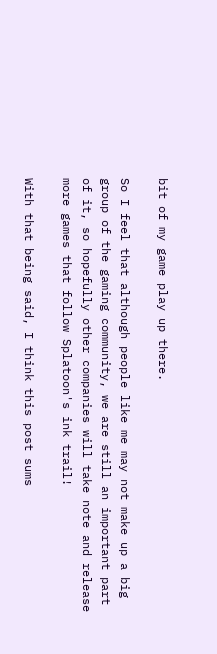bit of my game play up there.

So I feel that although people like me may not make up a big group of the gaming community, we are still an important part of it, so hopefully other companies will take note and release more games that follow Splatoon's ink trail!

With that being said, I think this post sums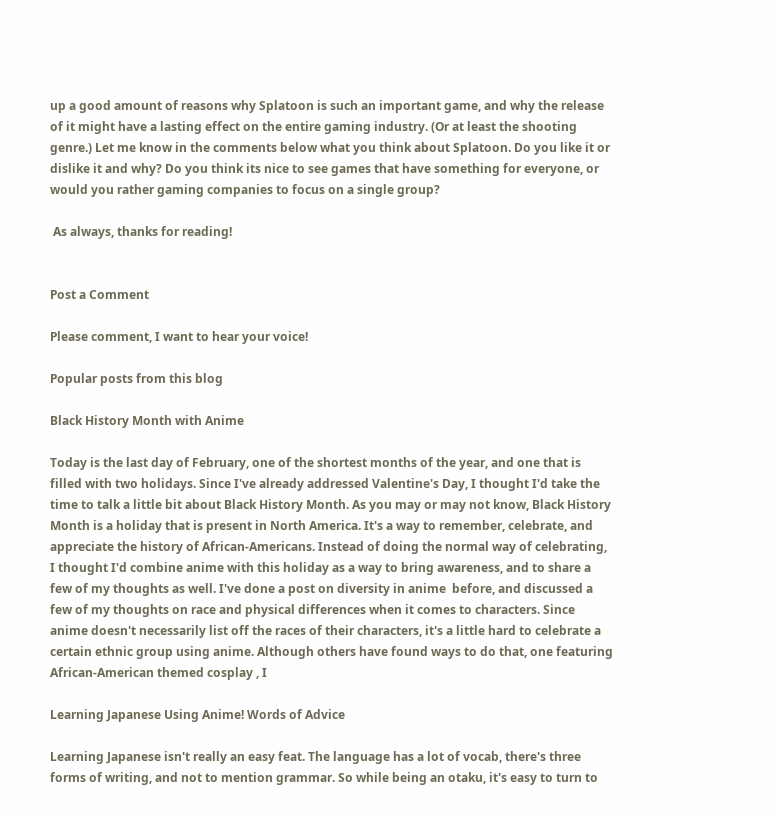up a good amount of reasons why Splatoon is such an important game, and why the release of it might have a lasting effect on the entire gaming industry. (Or at least the shooting genre.) Let me know in the comments below what you think about Splatoon. Do you like it or dislike it and why? Do you think its nice to see games that have something for everyone, or would you rather gaming companies to focus on a single group?

 As always, thanks for reading!


Post a Comment

Please comment, I want to hear your voice!

Popular posts from this blog

Black History Month with Anime

Today is the last day of February, one of the shortest months of the year, and one that is filled with two holidays. Since I've already addressed Valentine's Day, I thought I'd take the time to talk a little bit about Black History Month. As you may or may not know, Black History Month is a holiday that is present in North America. It's a way to remember, celebrate, and appreciate the history of African-Americans. Instead of doing the normal way of celebrating, I thought I'd combine anime with this holiday as a way to bring awareness, and to share a few of my thoughts as well. I've done a post on diversity in anime  before, and discussed a few of my thoughts on race and physical differences when it comes to characters. Since anime doesn't necessarily list off the races of their characters, it's a little hard to celebrate a certain ethnic group using anime. Although others have found ways to do that, one featuring African-American themed cosplay , I

Learning Japanese Using Anime! Words of Advice

Learning Japanese isn't really an easy feat. The language has a lot of vocab, there's three forms of writing, and not to mention grammar. So while being an otaku, it's easy to turn to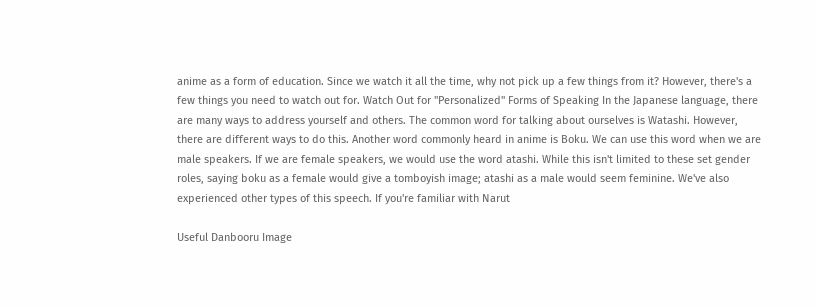anime as a form of education. Since we watch it all the time, why not pick up a few things from it? However, there's a few things you need to watch out for. Watch Out for "Personalized" Forms of Speaking In the Japanese language, there are many ways to address yourself and others. The common word for talking about ourselves is Watashi. However, there are different ways to do this. Another word commonly heard in anime is Boku. We can use this word when we are male speakers. If we are female speakers, we would use the word atashi. While this isn't limited to these set gender roles, saying boku as a female would give a tomboyish image; atashi as a male would seem feminine. We've also experienced other types of this speech. If you're familiar with Narut

Useful Danbooru Image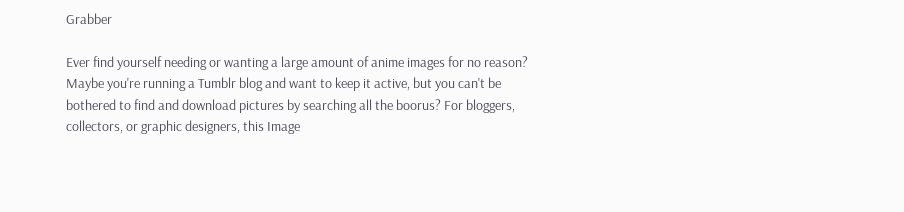Grabber

Ever find yourself needing or wanting a large amount of anime images for no reason? Maybe you're running a Tumblr blog and want to keep it active, but you can't be bothered to find and download pictures by searching all the boorus? For bloggers, collectors, or graphic designers, this Image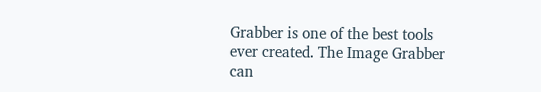Grabber is one of the best tools ever created. The Image Grabber can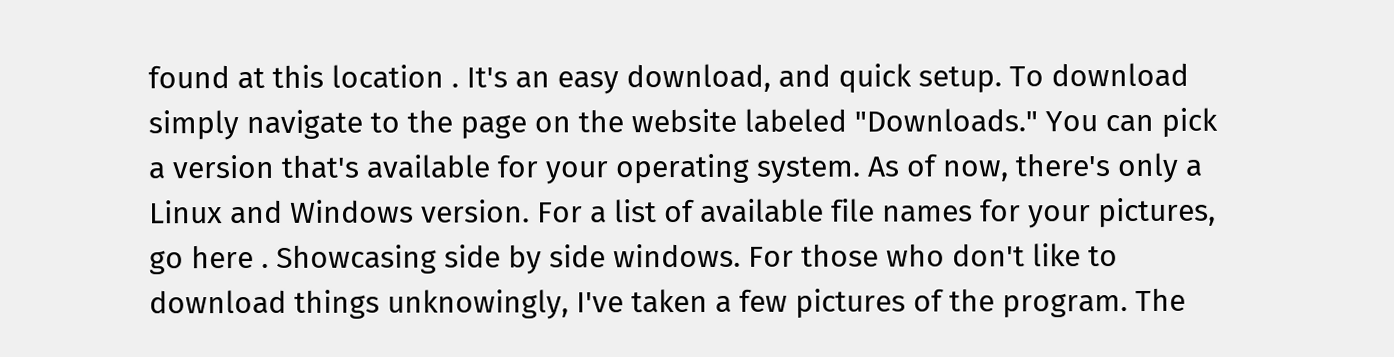found at this location . It's an easy download, and quick setup. To download simply navigate to the page on the website labeled "Downloads." You can pick a version that's available for your operating system. As of now, there's only a Linux and Windows version. For a list of available file names for your pictures, go here . Showcasing side by side windows. For those who don't like to download things unknowingly, I've taken a few pictures of the program. The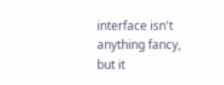interface isn't anything fancy, but it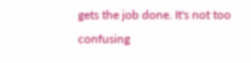gets the job done. It's not too confusing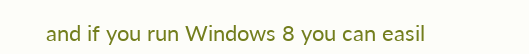and if you run Windows 8 you can easil